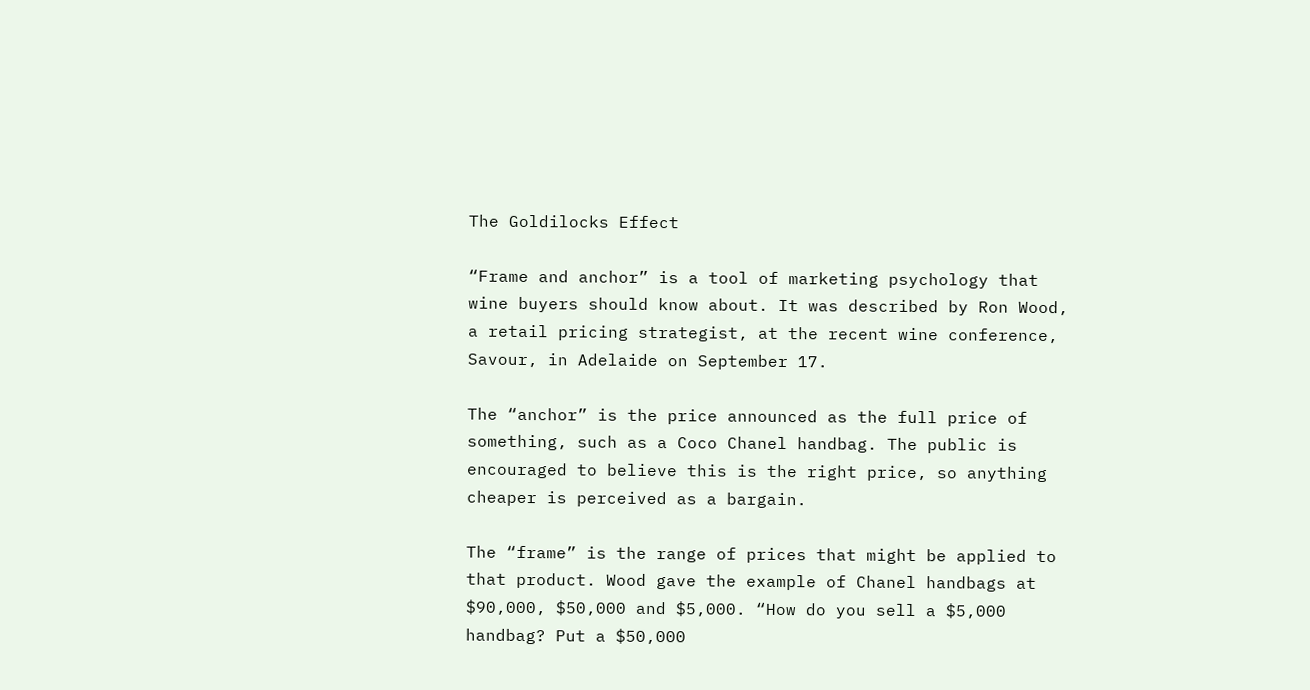The Goldilocks Effect

“Frame and anchor” is a tool of marketing psychology that wine buyers should know about. It was described by Ron Wood, a retail pricing strategist, at the recent wine conference, Savour, in Adelaide on September 17.

The “anchor” is the price announced as the full price of something, such as a Coco Chanel handbag. The public is encouraged to believe this is the right price, so anything cheaper is perceived as a bargain.

The “frame” is the range of prices that might be applied to that product. Wood gave the example of Chanel handbags at $90,000, $50,000 and $5,000. “How do you sell a $5,000 handbag? Put a $50,000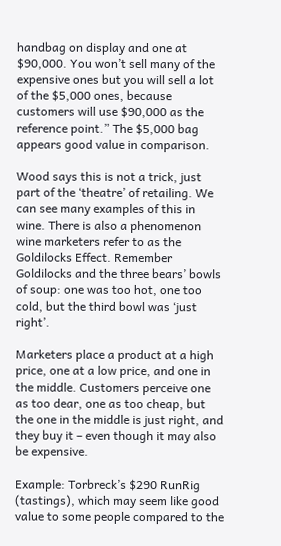handbag on display and one at $90,000. You won’t sell many of the expensive ones but you will sell a lot of the $5,000 ones, because customers will use $90,000 as the reference point.” The $5,000 bag appears good value in comparison.

Wood says this is not a trick, just part of the ‘theatre’ of retailing. We can see many examples of this in wine. There is also a phenomenon wine marketers refer to as the Goldilocks Effect. Remember Goldilocks and the three bears’ bowls of soup: one was too hot, one too cold, but the third bowl was ‘just right’.

Marketers place a product at a high price, one at a low price, and one in the middle. Customers perceive one as too dear, one as too cheap, but the one in the middle is just right, and they buy it – even though it may also be expensive.

Example: Torbreck’s $290 RunRig (tastings), which may seem like good value to some people compared to the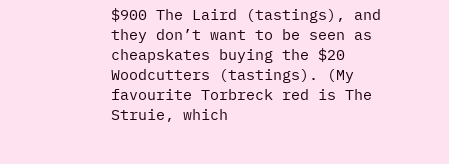$900 The Laird (tastings), and they don’t want to be seen as cheapskates buying the $20 Woodcutters (tastings). (My favourite Torbreck red is The Struie, which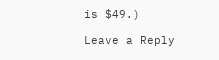is $49.)

Leave a Reply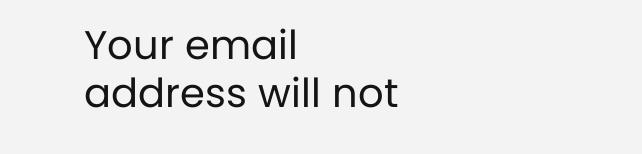Your email address will not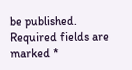be published. Required fields are marked *